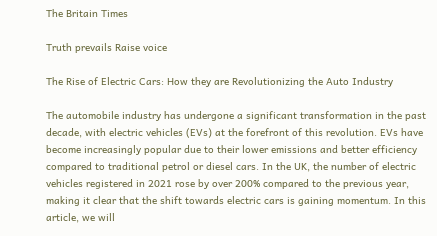The Britain Times

Truth prevails Raise voice

The Rise of Electric Cars: How they are Revolutionizing the Auto Industry

The automobile industry has undergone a significant transformation in the past decade, with electric vehicles (EVs) at the forefront of this revolution. EVs have become increasingly popular due to their lower emissions and better efficiency compared to traditional petrol or diesel cars. In the UK, the number of electric vehicles registered in 2021 rose by over 200% compared to the previous year, making it clear that the shift towards electric cars is gaining momentum. In this article, we will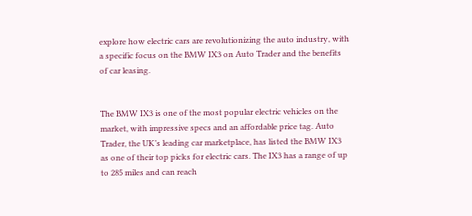explore how electric cars are revolutionizing the auto industry, with a specific focus on the BMW IX3 on Auto Trader and the benefits of car leasing.


The BMW IX3 is one of the most popular electric vehicles on the market, with impressive specs and an affordable price tag. Auto Trader, the UK’s leading car marketplace, has listed the BMW IX3 as one of their top picks for electric cars. The IX3 has a range of up to 285 miles and can reach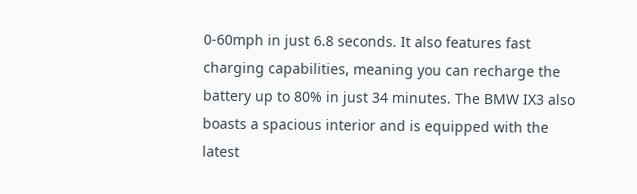0-60mph in just 6.8 seconds. It also features fast charging capabilities, meaning you can recharge the battery up to 80% in just 34 minutes. The BMW IX3 also boasts a spacious interior and is equipped with the latest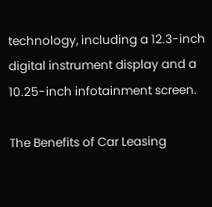technology, including a 12.3-inch digital instrument display and a 10.25-inch infotainment screen.

The Benefits of Car Leasing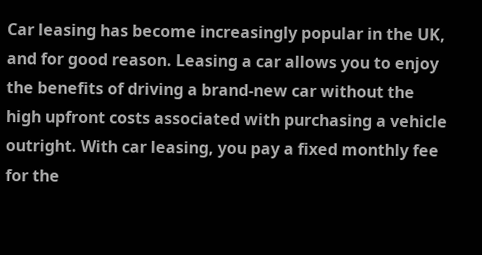Car leasing has become increasingly popular in the UK, and for good reason. Leasing a car allows you to enjoy the benefits of driving a brand-new car without the high upfront costs associated with purchasing a vehicle outright. With car leasing, you pay a fixed monthly fee for the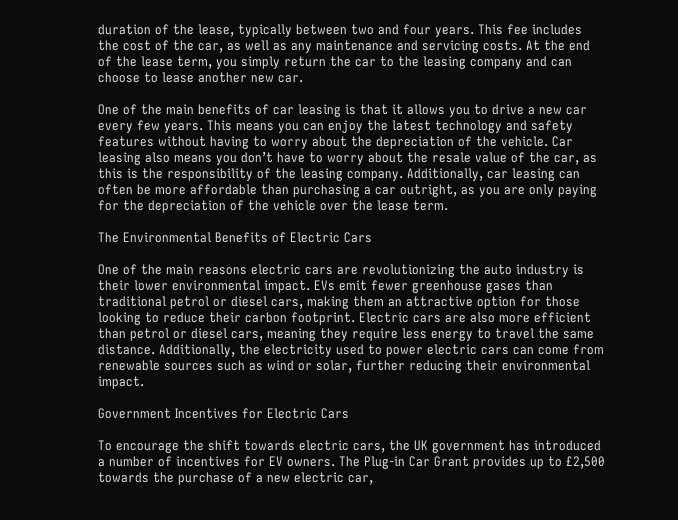duration of the lease, typically between two and four years. This fee includes the cost of the car, as well as any maintenance and servicing costs. At the end of the lease term, you simply return the car to the leasing company and can choose to lease another new car.

One of the main benefits of car leasing is that it allows you to drive a new car every few years. This means you can enjoy the latest technology and safety features without having to worry about the depreciation of the vehicle. Car leasing also means you don’t have to worry about the resale value of the car, as this is the responsibility of the leasing company. Additionally, car leasing can often be more affordable than purchasing a car outright, as you are only paying for the depreciation of the vehicle over the lease term.

The Environmental Benefits of Electric Cars

One of the main reasons electric cars are revolutionizing the auto industry is their lower environmental impact. EVs emit fewer greenhouse gases than traditional petrol or diesel cars, making them an attractive option for those looking to reduce their carbon footprint. Electric cars are also more efficient than petrol or diesel cars, meaning they require less energy to travel the same distance. Additionally, the electricity used to power electric cars can come from renewable sources such as wind or solar, further reducing their environmental impact.

Government Incentives for Electric Cars

To encourage the shift towards electric cars, the UK government has introduced a number of incentives for EV owners. The Plug-in Car Grant provides up to £2,500 towards the purchase of a new electric car,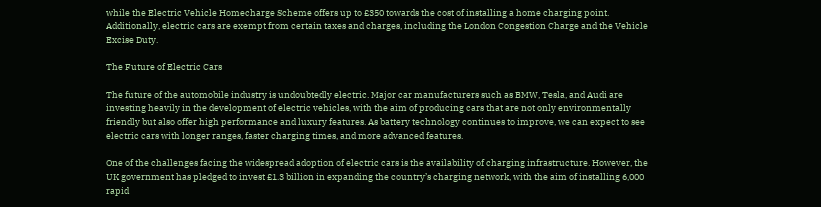while the Electric Vehicle Homecharge Scheme offers up to £350 towards the cost of installing a home charging point. Additionally, electric cars are exempt from certain taxes and charges, including the London Congestion Charge and the Vehicle Excise Duty.

The Future of Electric Cars

The future of the automobile industry is undoubtedly electric. Major car manufacturers such as BMW, Tesla, and Audi are investing heavily in the development of electric vehicles, with the aim of producing cars that are not only environmentally friendly but also offer high performance and luxury features. As battery technology continues to improve, we can expect to see electric cars with longer ranges, faster charging times, and more advanced features.

One of the challenges facing the widespread adoption of electric cars is the availability of charging infrastructure. However, the UK government has pledged to invest £1.3 billion in expanding the country’s charging network, with the aim of installing 6,000 rapid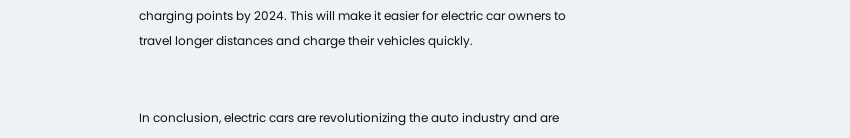charging points by 2024. This will make it easier for electric car owners to travel longer distances and charge their vehicles quickly.


In conclusion, electric cars are revolutionizing the auto industry and are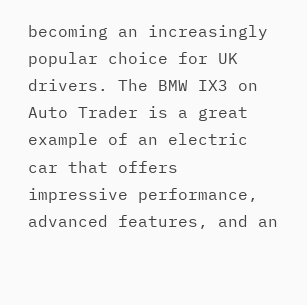becoming an increasingly popular choice for UK drivers. The BMW IX3 on Auto Trader is a great example of an electric car that offers impressive performance, advanced features, and an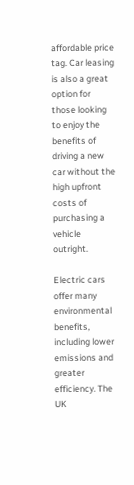affordable price tag. Car leasing is also a great option for those looking to enjoy the benefits of driving a new car without the high upfront costs of purchasing a vehicle outright.

Electric cars offer many environmental benefits, including lower emissions and greater efficiency. The UK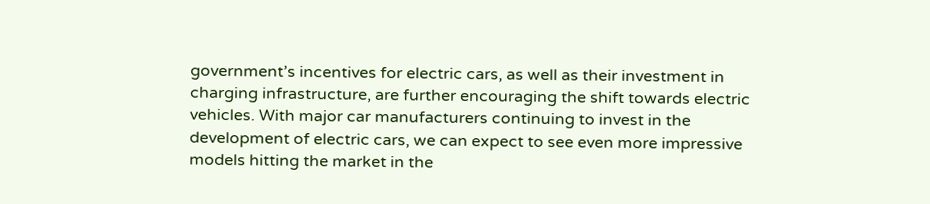government’s incentives for electric cars, as well as their investment in charging infrastructure, are further encouraging the shift towards electric vehicles. With major car manufacturers continuing to invest in the development of electric cars, we can expect to see even more impressive models hitting the market in the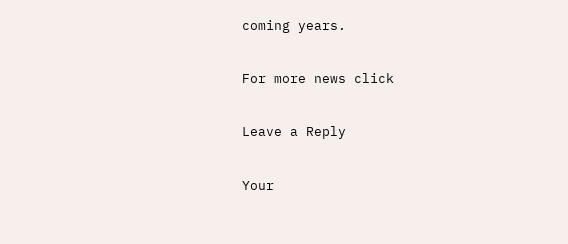coming years.

For more news click

Leave a Reply

Your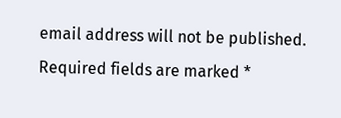email address will not be published. Required fields are marked *